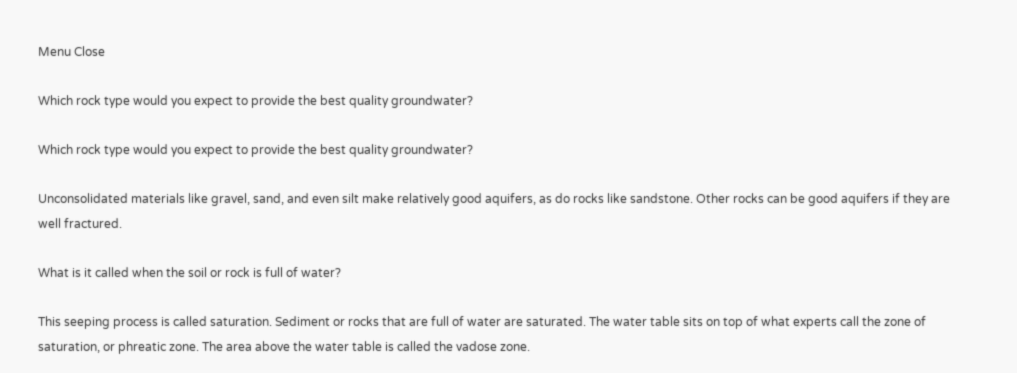Menu Close

Which rock type would you expect to provide the best quality groundwater?

Which rock type would you expect to provide the best quality groundwater?

Unconsolidated materials like gravel, sand, and even silt make relatively good aquifers, as do rocks like sandstone. Other rocks can be good aquifers if they are well fractured.

What is it called when the soil or rock is full of water?

This seeping process is called saturation. Sediment or rocks that are full of water are saturated. The water table sits on top of what experts call the zone of saturation, or phreatic zone. The area above the water table is called the vadose zone.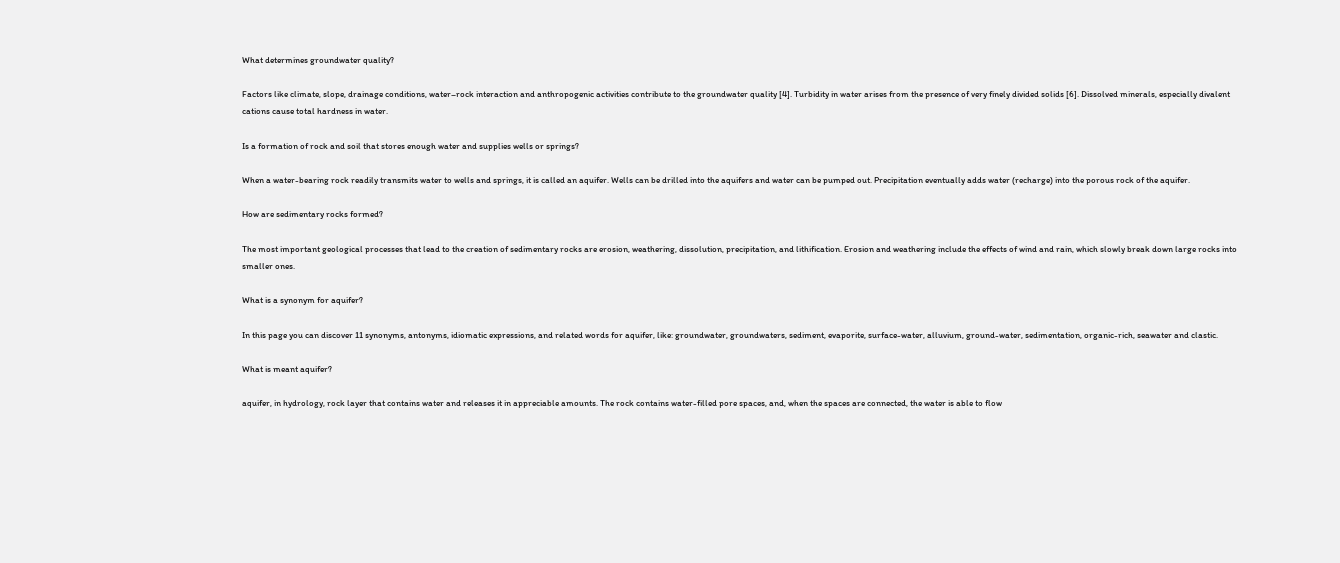What determines groundwater quality?

Factors like climate, slope, drainage conditions, water–rock interaction and anthropogenic activities contribute to the groundwater quality [4]. Turbidity in water arises from the presence of very finely divided solids [6]. Dissolved minerals, especially divalent cations cause total hardness in water.

Is a formation of rock and soil that stores enough water and supplies wells or springs?

When a water-bearing rock readily transmits water to wells and springs, it is called an aquifer. Wells can be drilled into the aquifers and water can be pumped out. Precipitation eventually adds water (recharge) into the porous rock of the aquifer.

How are sedimentary rocks formed?

The most important geological processes that lead to the creation of sedimentary rocks are erosion, weathering, dissolution, precipitation, and lithification. Erosion and weathering include the effects of wind and rain, which slowly break down large rocks into smaller ones.

What is a synonym for aquifer?

In this page you can discover 11 synonyms, antonyms, idiomatic expressions, and related words for aquifer, like: groundwater, groundwaters, sediment, evaporite, surface-water, alluvium, ground-water, sedimentation, organic-rich, seawater and clastic.

What is meant aquifer?

aquifer, in hydrology, rock layer that contains water and releases it in appreciable amounts. The rock contains water-filled pore spaces, and, when the spaces are connected, the water is able to flow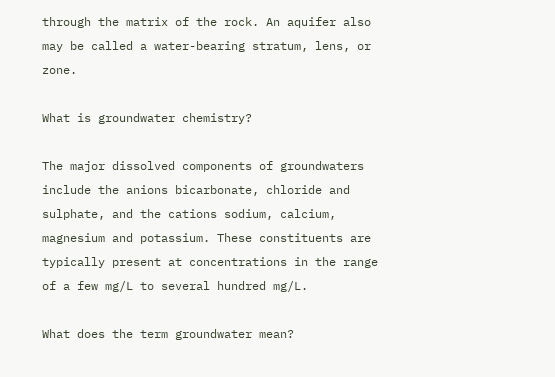through the matrix of the rock. An aquifer also may be called a water-bearing stratum, lens, or zone.

What is groundwater chemistry?

The major dissolved components of groundwaters include the anions bicarbonate, chloride and sulphate, and the cations sodium, calcium, magnesium and potassium. These constituents are typically present at concentrations in the range of a few mg/L to several hundred mg/L.

What does the term groundwater mean?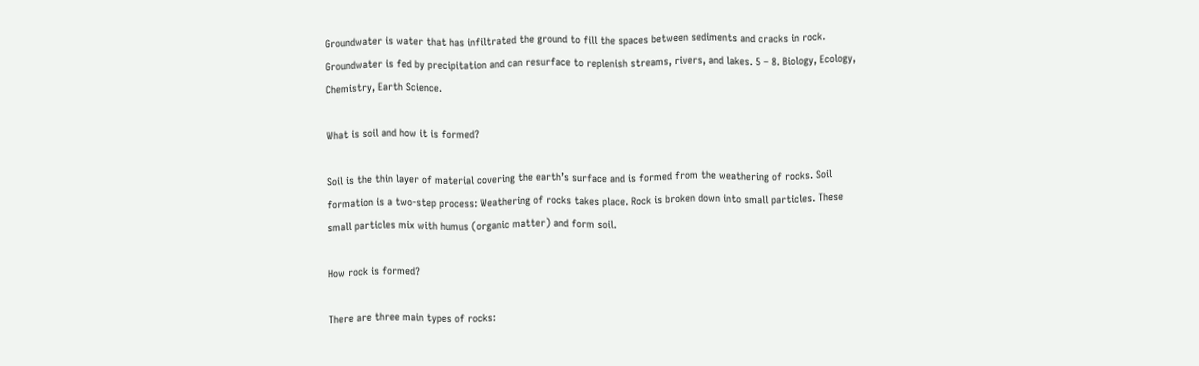Groundwater is water that has infiltrated the ground to fill the spaces between sediments and cracks in rock. Groundwater is fed by precipitation and can resurface to replenish streams, rivers, and lakes. 5 – 8. Biology, Ecology, Chemistry, Earth Science.

What is soil and how it is formed?

Soil is the thin layer of material covering the earth’s surface and is formed from the weathering of rocks. Soil formation is a two-step process: Weathering of rocks takes place. Rock is broken down into small particles. These small particles mix with humus (organic matter) and form soil.

How rock is formed?

There are three main types of rocks: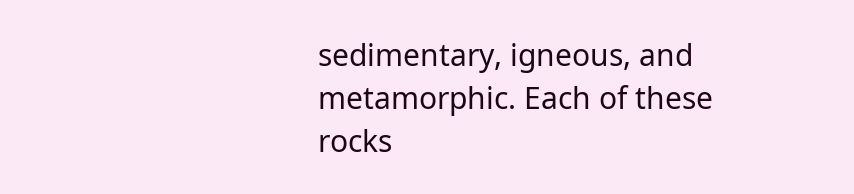sedimentary, igneous, and metamorphic. Each of these rocks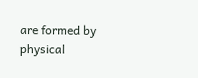are formed by physical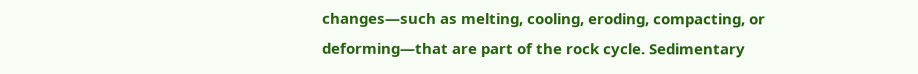changes—such as melting, cooling, eroding, compacting, or deforming—that are part of the rock cycle. Sedimentary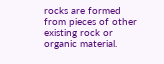rocks are formed from pieces of other existing rock or organic material.